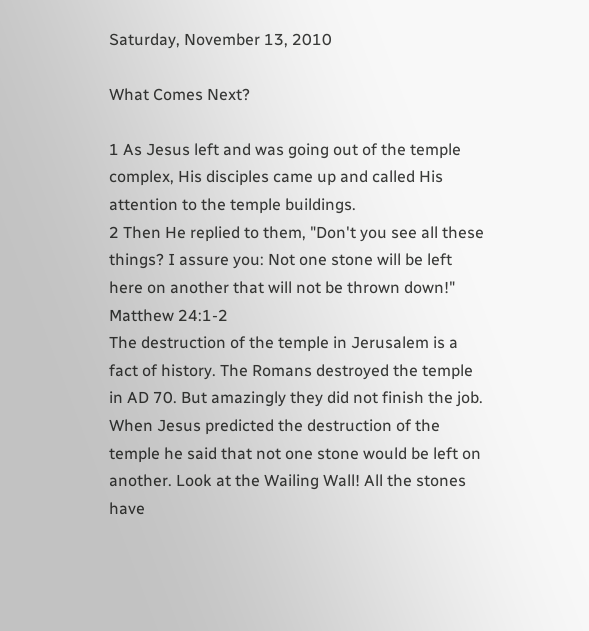Saturday, November 13, 2010

What Comes Next?

1 As Jesus left and was going out of the temple complex, His disciples came up and called His attention to the temple buildings.
2 Then He replied to them, "Don't you see all these things? I assure you: Not one stone will be left here on another that will not be thrown down!"
Matthew 24:1-2
The destruction of the temple in Jerusalem is a fact of history. The Romans destroyed the temple in AD 70. But amazingly they did not finish the job. When Jesus predicted the destruction of the temple he said that not one stone would be left on another. Look at the Wailing Wall! All the stones have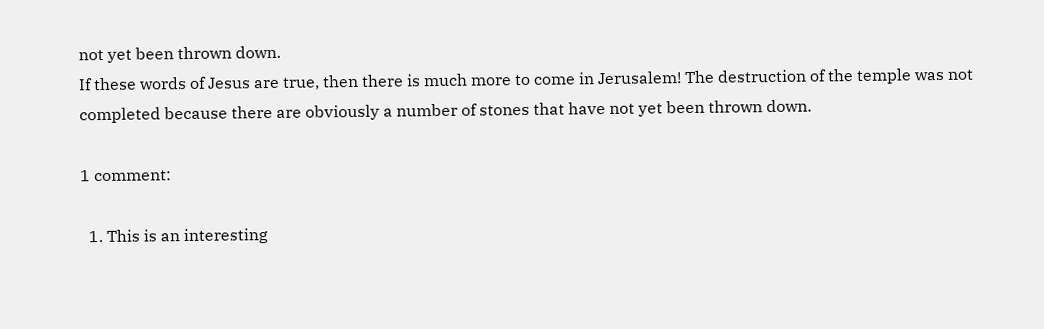not yet been thrown down.
If these words of Jesus are true, then there is much more to come in Jerusalem! The destruction of the temple was not completed because there are obviously a number of stones that have not yet been thrown down.

1 comment:

  1. This is an interesting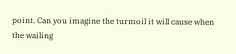point. Can you imagine the turmoil it will cause when the wailing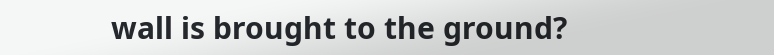wall is brought to the ground?